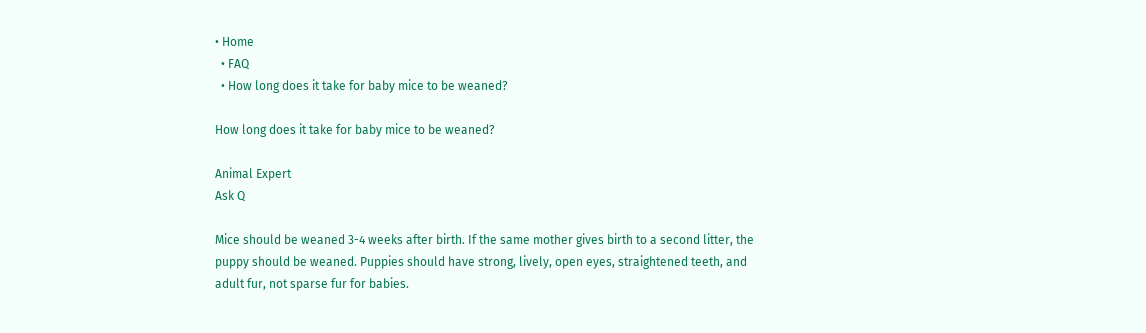• Home
  • FAQ
  • How long does it take for baby mice to be weaned?

How long does it take for baby mice to be weaned?

Animal Expert
Ask Q

Mice should be weaned 3-4 weeks after birth. If the same mother gives birth to a second litter, the puppy should be weaned. Puppies should have strong, lively, open eyes, straightened teeth, and adult fur, not sparse fur for babies.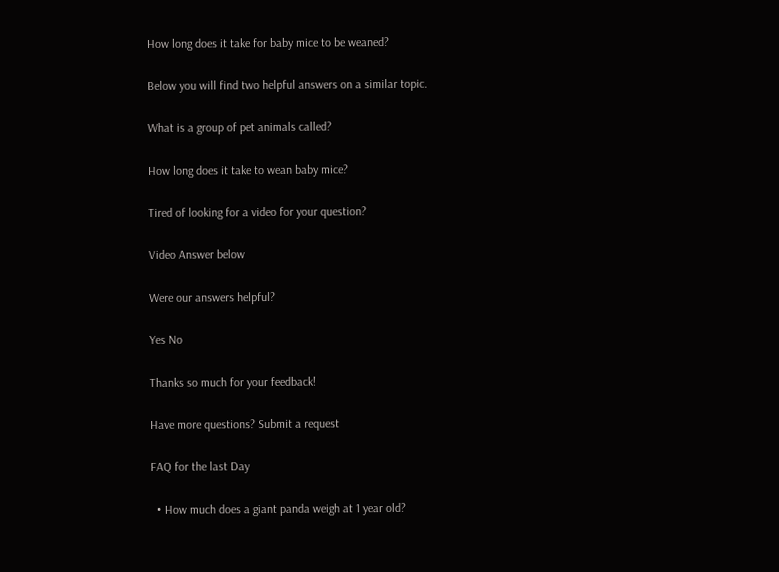How long does it take for baby mice to be weaned?

Below you will find two helpful answers on a similar topic.

What is a group of pet animals called?

How long does it take to wean baby mice?

Tired of looking for a video for your question?

Video Answer below

Were our answers helpful?

Yes No

Thanks so much for your feedback!

Have more questions? Submit a request

FAQ for the last Day

  • How much does a giant panda weigh at 1 year old?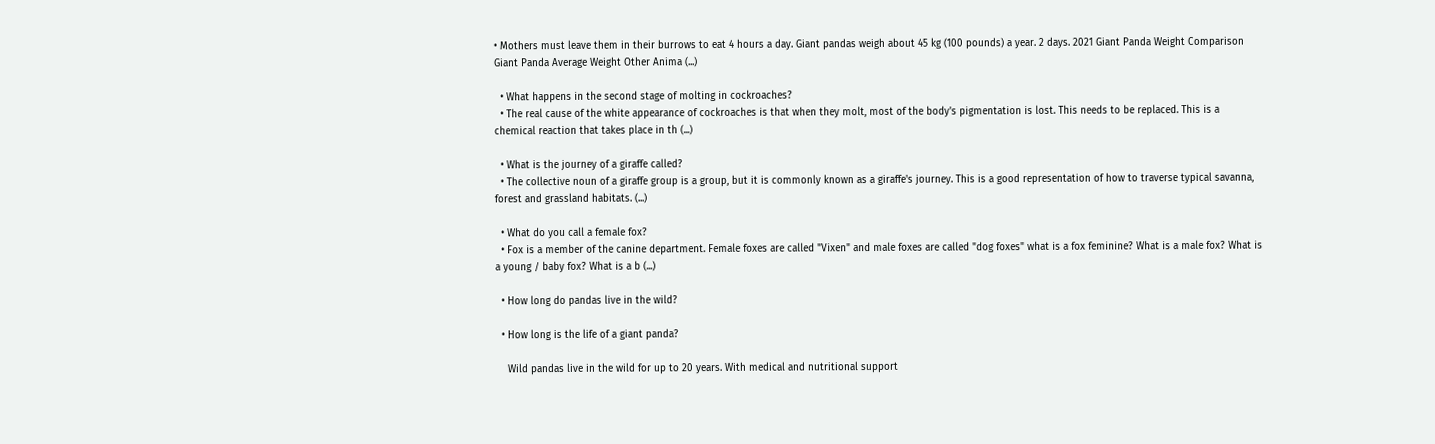• Mothers must leave them in their burrows to eat 4 hours a day. Giant pandas weigh about 45 kg (100 pounds) a year. 2 days. 2021 Giant Panda Weight Comparison Giant Panda Average Weight Other Anima (...)

  • What happens in the second stage of molting in cockroaches?
  • The real cause of the white appearance of cockroaches is that when they molt, most of the body's pigmentation is lost. This needs to be replaced. This is a chemical reaction that takes place in th (...)

  • What is the journey of a giraffe called?
  • The collective noun of a giraffe group is a group, but it is commonly known as a giraffe's journey. This is a good representation of how to traverse typical savanna, forest and grassland habitats. (...)

  • What do you call a female fox?
  • Fox is a member of the canine department. Female foxes are called "Vixen" and male foxes are called "dog foxes" what is a fox feminine? What is a male fox? What is a young / baby fox? What is a b (...)

  • How long do pandas live in the wild?

  • How long is the life of a giant panda?

    Wild pandas live in the wild for up to 20 years. With medical and nutritional support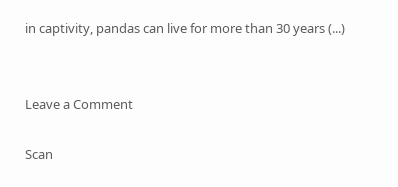in captivity, pandas can live for more than 30 years (...)


Leave a Comment

Scan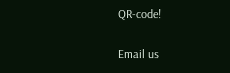QR-code!

Email us